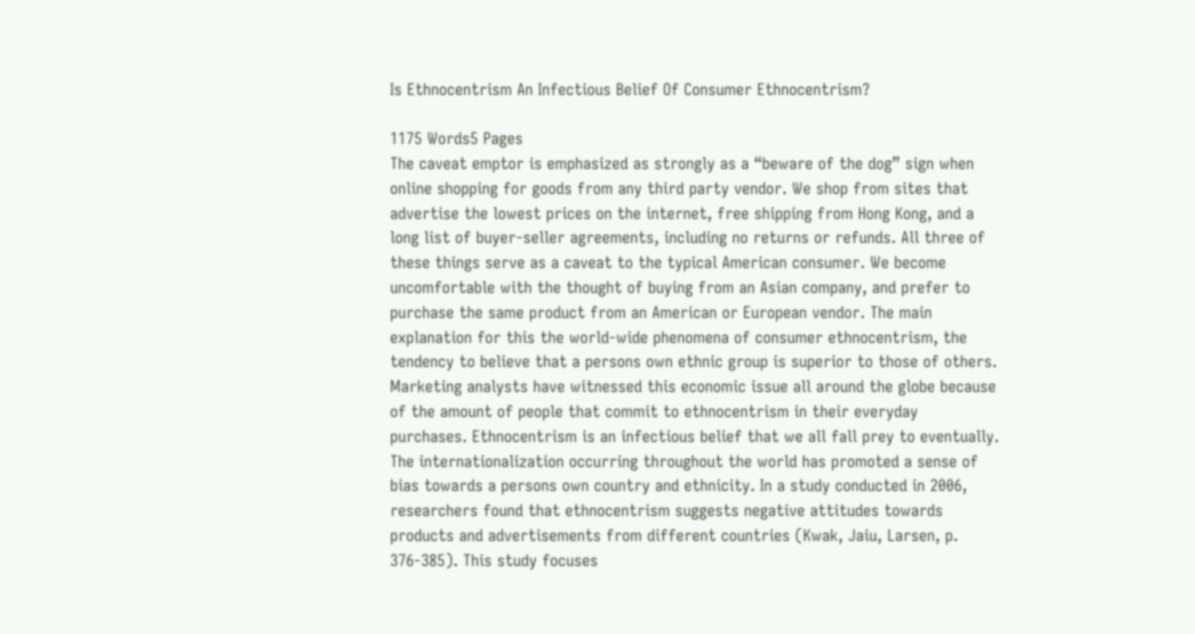Is Ethnocentrism An Infectious Belief Of Consumer Ethnocentrism?

1175 Words5 Pages
The caveat emptor is emphasized as strongly as a “beware of the dog” sign when online shopping for goods from any third party vendor. We shop from sites that advertise the lowest prices on the internet, free shipping from Hong Kong, and a long list of buyer-seller agreements, including no returns or refunds. All three of these things serve as a caveat to the typical American consumer. We become uncomfortable with the thought of buying from an Asian company, and prefer to purchase the same product from an American or European vendor. The main explanation for this the world-wide phenomena of consumer ethnocentrism, the tendency to believe that a persons own ethnic group is superior to those of others. Marketing analysts have witnessed this economic issue all around the globe because of the amount of people that commit to ethnocentrism in their everyday purchases. Ethnocentrism is an infectious belief that we all fall prey to eventually. The internationalization occurring throughout the world has promoted a sense of bias towards a persons own country and ethnicity. In a study conducted in 2006, researchers found that ethnocentrism suggests negative attitudes towards products and advertisements from different countries (Kwak, Jaiu, Larsen, p. 376-385). This study focuses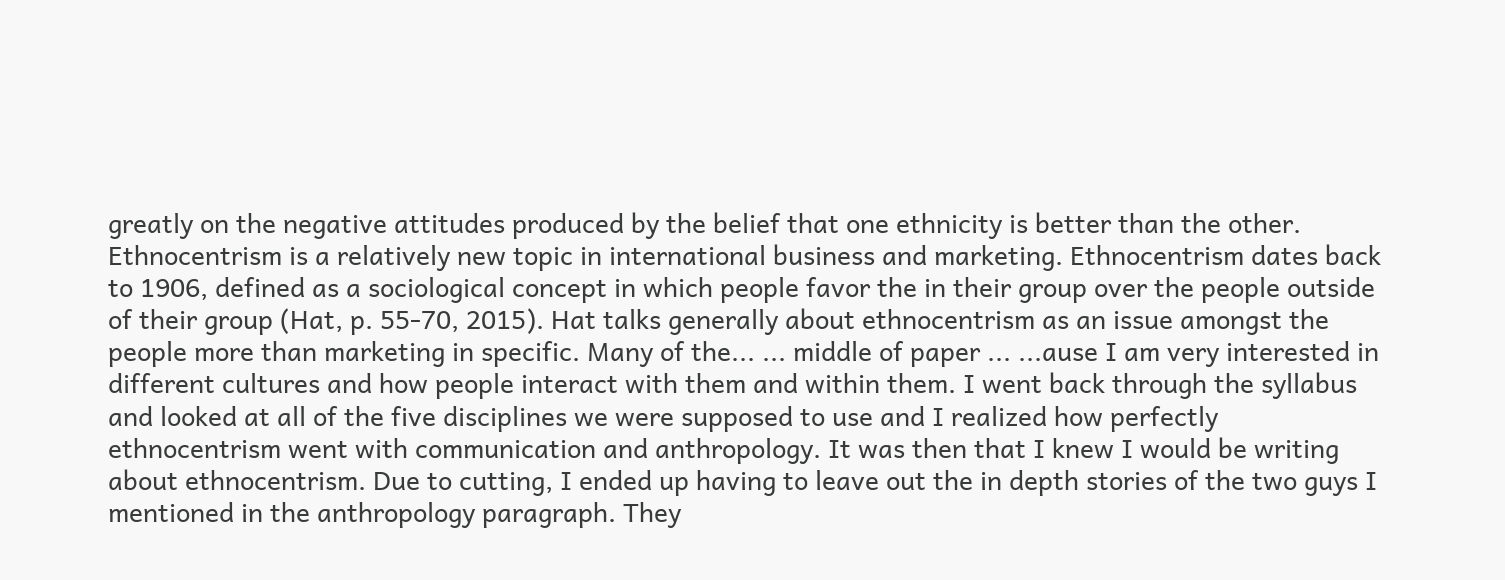greatly on the negative attitudes produced by the belief that one ethnicity is better than the other. Ethnocentrism is a relatively new topic in international business and marketing. Ethnocentrism dates back to 1906, defined as a sociological concept in which people favor the in their group over the people outside of their group (Hat, p. 55-70, 2015). Hat talks generally about ethnocentrism as an issue amongst the people more than marketing in specific. Many of the... ... middle of paper ... ...ause I am very interested in different cultures and how people interact with them and within them. I went back through the syllabus and looked at all of the five disciplines we were supposed to use and I realized how perfectly ethnocentrism went with communication and anthropology. It was then that I knew I would be writing about ethnocentrism. Due to cutting, I ended up having to leave out the in depth stories of the two guys I mentioned in the anthropology paragraph. They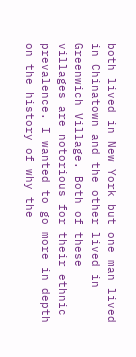both lived in New York but one man lived in Chinatown and the other lived in Greenwich Village. Both of these villages are notorious for their ethnic prevalence. I wanted to go more in depth on the history of why the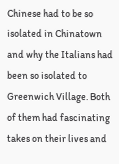Chinese had to be so isolated in Chinatown and why the Italians had been so isolated to Greenwich Village. Both of them had fascinating takes on their lives and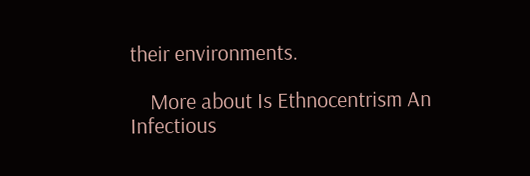their environments.

    More about Is Ethnocentrism An Infectious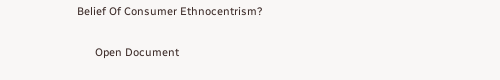Belief Of Consumer Ethnocentrism?

      Open Document